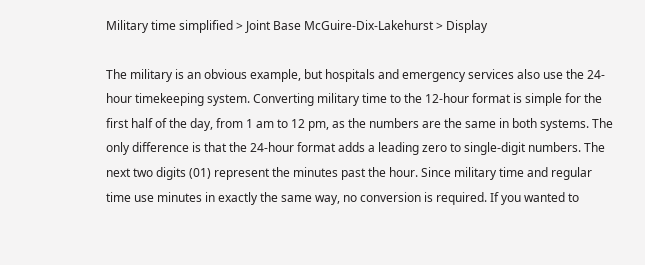Military time simplified > Joint Base McGuire-Dix-Lakehurst > Display

The military is an obvious example, but hospitals and emergency services also use the 24-hour timekeeping system. Converting military time to the 12-hour format is simple for the first half of the day, from 1 am to 12 pm, as the numbers are the same in both systems. The only difference is that the 24-hour format adds a leading zero to single-digit numbers. The next two digits (01) represent the minutes past the hour. Since military time and regular time use minutes in exactly the same way, no conversion is required. If you wanted to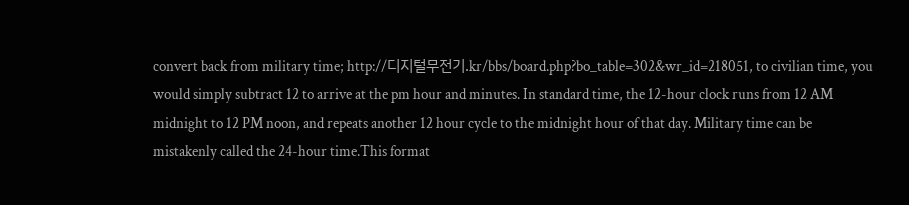convert back from military time; http://디지털무전기.kr/bbs/board.php?bo_table=302&wr_id=218051, to civilian time, you would simply subtract 12 to arrive at the pm hour and minutes. In standard time, the 12-hour clock runs from 12 AM midnight to 12 PM noon, and repeats another 12 hour cycle to the midnight hour of that day. Military time can be mistakenly called the 24-hour time.This format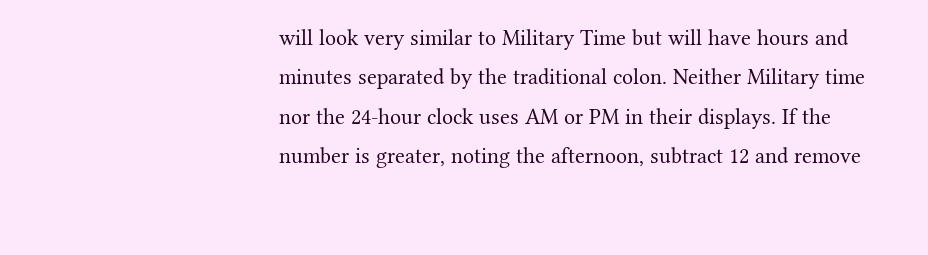will look very similar to Military Time but will have hours and minutes separated by the traditional colon. Neither Military time nor the 24-hour clock uses AM or PM in their displays. If the number is greater, noting the afternoon, subtract 12 and remove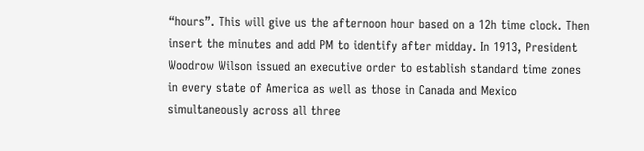“hours”. This will give us the afternoon hour based on a 12h time clock. Then insert the minutes and add PM to identify after midday. In 1913, President Woodrow Wilson issued an executive order to establish standard time zones in every state of America as well as those in Canada and Mexico simultaneously across all three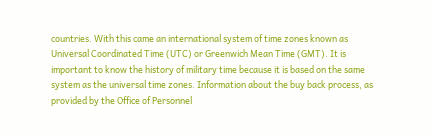countries. With this came an international system of time zones known as Universal Coordinated Time (UTC) or Greenwich Mean Time (GMT). It is important to know the history of military time because it is based on the same system as the universal time zones. Information about the buy back process, as provided by the Office of Personnel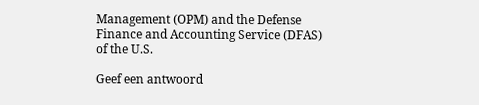Management (OPM) and the Defense Finance and Accounting Service (DFAS) of the U.S.

Geef een antwoord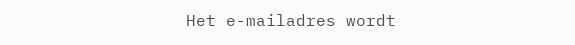Het e-mailadres wordt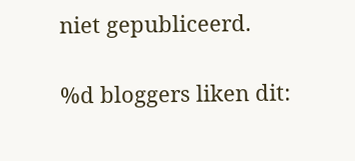niet gepubliceerd.

%d bloggers liken dit: